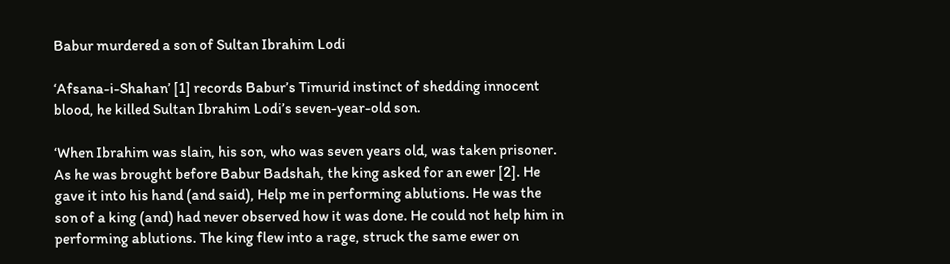Babur murdered a son of Sultan Ibrahim Lodi

‘Afsana-i-Shahan’ [1] records Babur’s Timurid instinct of shedding innocent blood, he killed Sultan Ibrahim Lodi’s seven-year-old son.

‘When Ibrahim was slain, his son, who was seven years old, was taken prisoner. As he was brought before Babur Badshah, the king asked for an ewer [2]. He gave it into his hand (and said), Help me in performing ablutions. He was the son of a king (and) had never observed how it was done. He could not help him in performing ablutions. The king flew into a rage, struck the same ewer on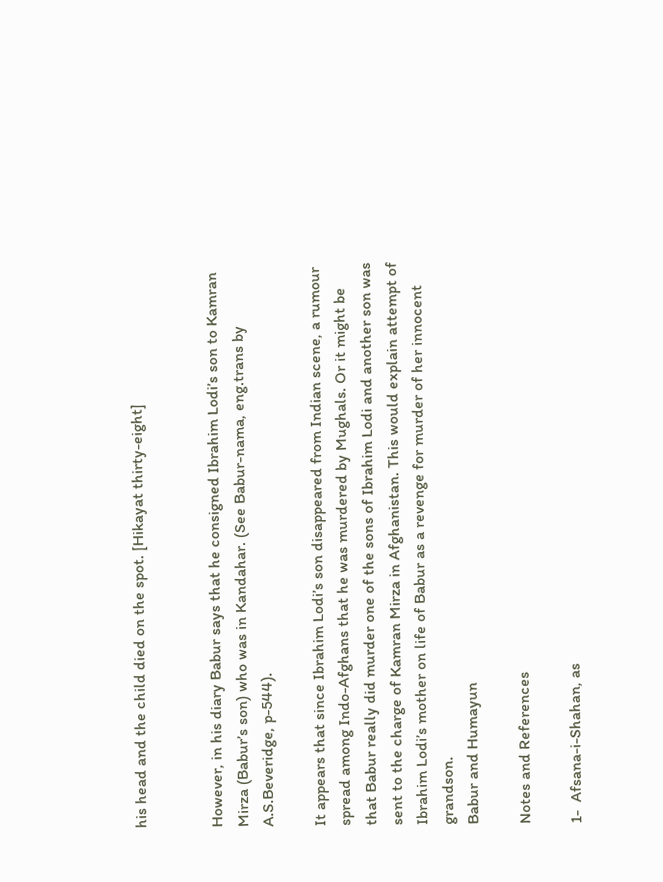his head and the child died on the spot. [Hikayat thirty-eight]


However, in his diary Babur says that he consigned Ibrahim Lodi’s son to Kamran Mirza (Babur’s son) who was in Kandahar. (See Babur-nama, eng.trans by A.S.Beveridge, p-544).

It appears that since Ibrahim Lodi’s son disappeared from Indian scene, a rumour spread among Indo-Afghans that he was murdered by Mughals. Or it might be that Babur really did murder one of the sons of Ibrahim Lodi and another son was sent to the charge of Kamran Mirza in Afghanistan. This would explain attempt of Ibrahim Lodi’s mother on life of Babur as a revenge for murder of her innocent grandson.
Babur and Humayun

Notes and References

1-  Afsana-i-Shahan, as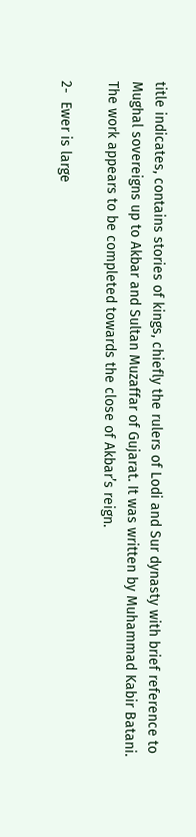title indicates, contains stories of kings, chiefly the rulers of Lodi and Sur dynasty with brief reference to Mughal sovereigns up to Akbar and Sultan Muzaffar of Gujarat. It was written by Muhammad Kabir Batani. The work appears to be completed towards the close of Akbar’s reign.

2-  Ewer is large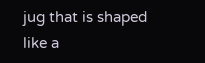jug that is shaped like a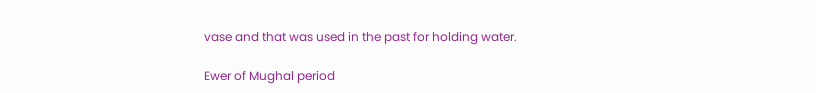vase and that was used in the past for holding water.

Ewer of Mughal period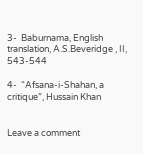3-  Baburnama, English translation, A.S.Beveridge , II, 543-544

4-  “Afsana-i-Shahan, a critique”, Hussain Khan


Leave a comment